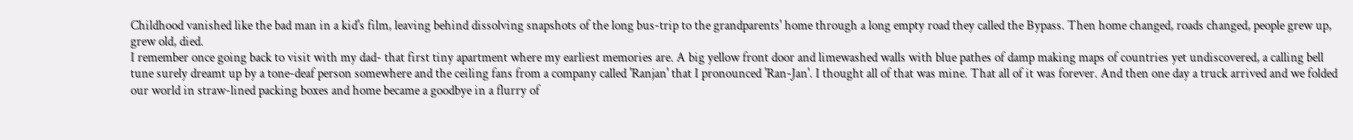Childhood vanished like the bad man in a kid's film, leaving behind dissolving snapshots of the long bus-trip to the grandparents' home through a long empty road they called the Bypass. Then home changed, roads changed, people grew up, grew old, died.
I remember once going back to visit with my dad- that first tiny apartment where my earliest memories are. A big yellow front door and limewashed walls with blue pathes of damp making maps of countries yet undiscovered, a calling bell tune surely dreamt up by a tone-deaf person somewhere and the ceiling fans from a company called 'Ranjan' that I pronounced 'Ran-Jan'. I thought all of that was mine. That all of it was forever. And then one day a truck arrived and we folded our world in straw-lined packing boxes and home became a goodbye in a flurry of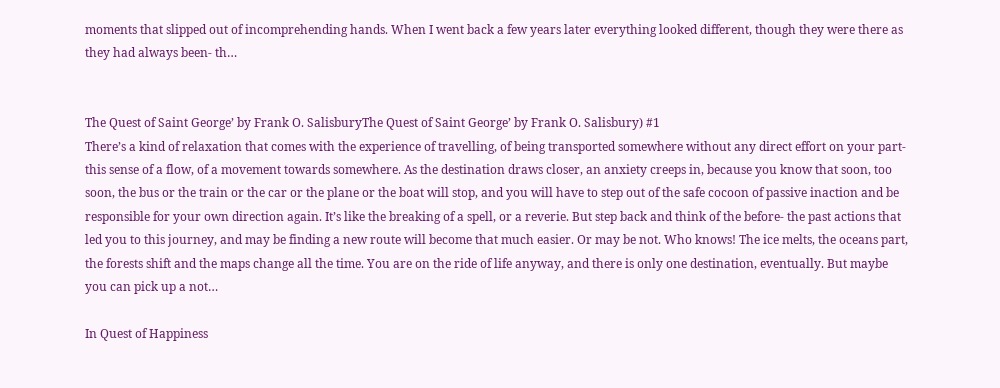moments that slipped out of incomprehending hands. When I went back a few years later everything looked different, though they were there as they had always been- th…


The Quest of Saint George’ by Frank O. SalisburyThe Quest of Saint George’ by Frank O. Salisbury) #1
There’s a kind of relaxation that comes with the experience of travelling, of being transported somewhere without any direct effort on your part- this sense of a flow, of a movement towards somewhere. As the destination draws closer, an anxiety creeps in, because you know that soon, too soon, the bus or the train or the car or the plane or the boat will stop, and you will have to step out of the safe cocoon of passive inaction and be responsible for your own direction again. It’s like the breaking of a spell, or a reverie. But step back and think of the before- the past actions that led you to this journey, and may be finding a new route will become that much easier. Or may be not. Who knows! The ice melts, the oceans part, the forests shift and the maps change all the time. You are on the ride of life anyway, and there is only one destination, eventually. But maybe you can pick up a not…

In Quest of Happiness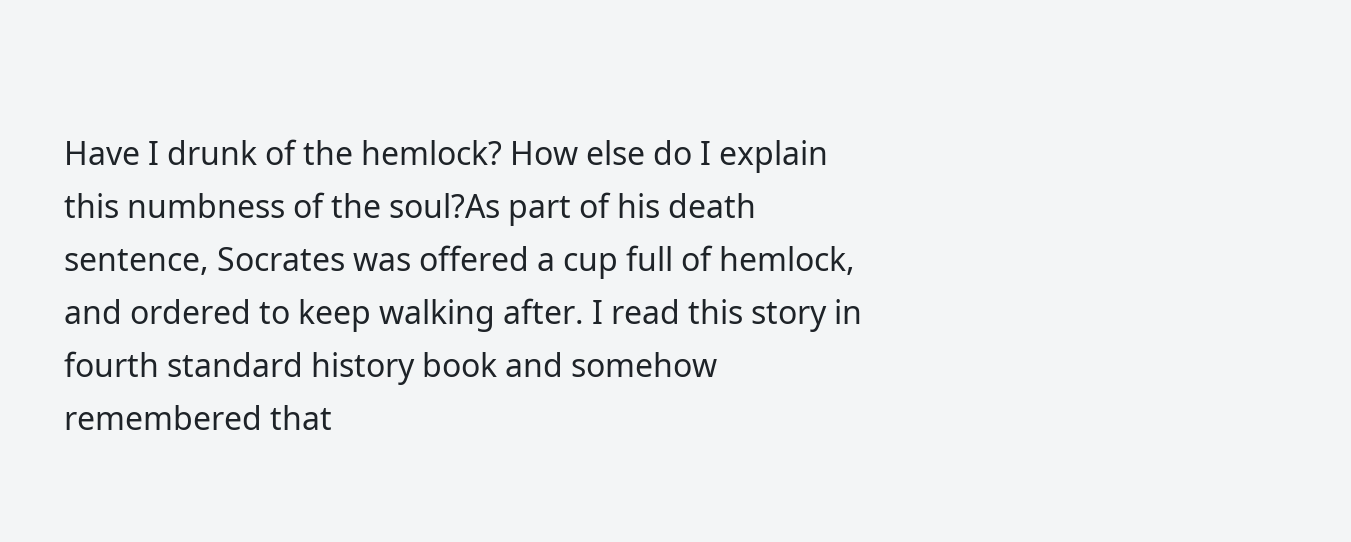Have I drunk of the hemlock? How else do I explain this numbness of the soul?As part of his death sentence, Socrates was offered a cup full of hemlock, and ordered to keep walking after. I read this story in fourth standard history book and somehow remembered that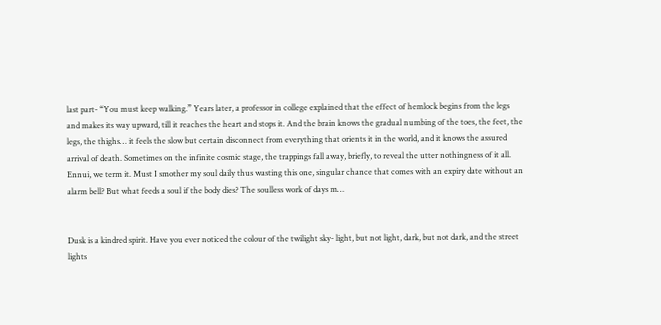last part- “You must keep walking.” Years later, a professor in college explained that the effect of hemlock begins from the legs and makes its way upward, till it reaches the heart and stops it. And the brain knows the gradual numbing of the toes, the feet, the legs, the thighs… it feels the slow but certain disconnect from everything that orients it in the world, and it knows the assured arrival of death. Sometimes on the infinite cosmic stage, the trappings fall away, briefly, to reveal the utter nothingness of it all. Ennui, we term it. Must I smother my soul daily thus wasting this one, singular chance that comes with an expiry date without an alarm bell? But what feeds a soul if the body dies? The soulless work of days m…


Dusk is a kindred spirit. Have you ever noticed the colour of the twilight sky- light, but not light, dark, but not dark, and the street lights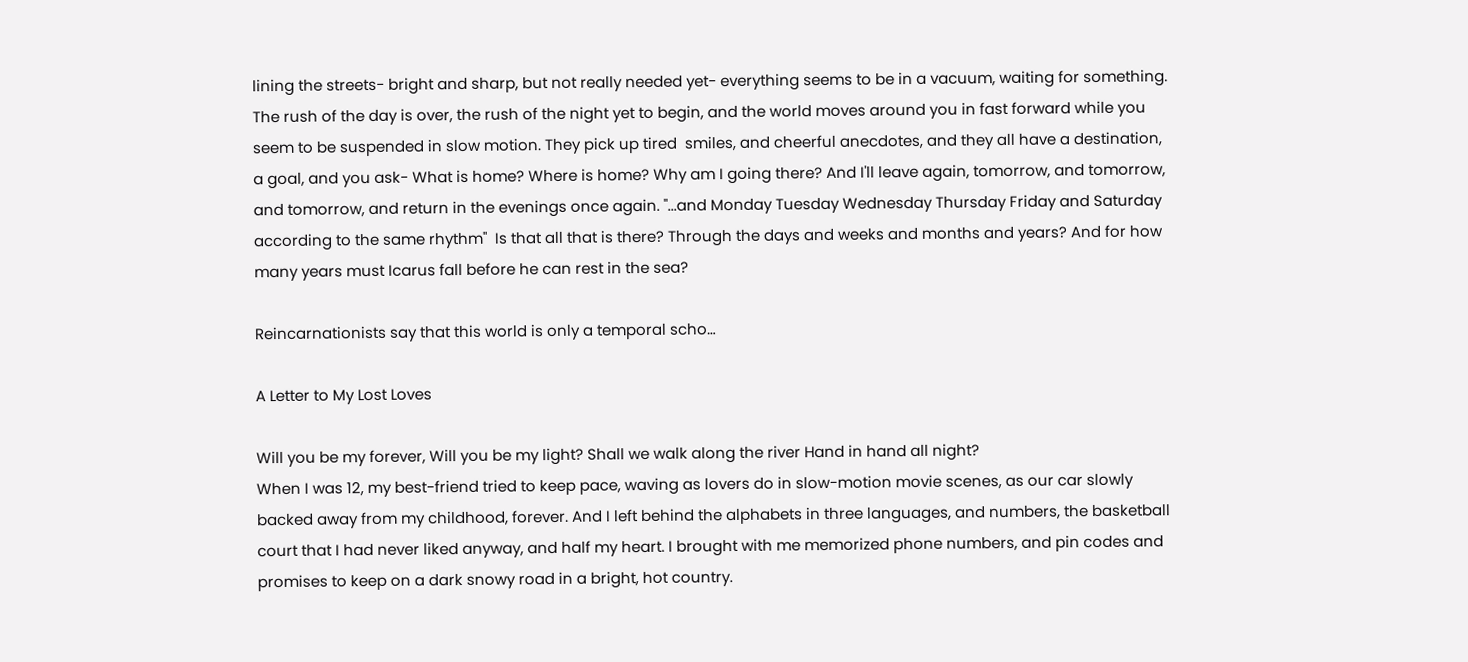lining the streets- bright and sharp, but not really needed yet- everything seems to be in a vacuum, waiting for something. The rush of the day is over, the rush of the night yet to begin, and the world moves around you in fast forward while you seem to be suspended in slow motion. They pick up tired  smiles, and cheerful anecdotes, and they all have a destination, a goal, and you ask- What is home? Where is home? Why am I going there? And I'll leave again, tomorrow, and tomorrow, and tomorrow, and return in the evenings once again. "...and Monday Tuesday Wednesday Thursday Friday and Saturday according to the same rhythm"  Is that all that is there? Through the days and weeks and months and years? And for how many years must Icarus fall before he can rest in the sea?

Reincarnationists say that this world is only a temporal scho…

A Letter to My Lost Loves

Will you be my forever, Will you be my light? Shall we walk along the river Hand in hand all night?
When I was 12, my best-friend tried to keep pace, waving as lovers do in slow-motion movie scenes, as our car slowly backed away from my childhood, forever. And I left behind the alphabets in three languages, and numbers, the basketball court that I had never liked anyway, and half my heart. I brought with me memorized phone numbers, and pin codes and promises to keep on a dark snowy road in a bright, hot country.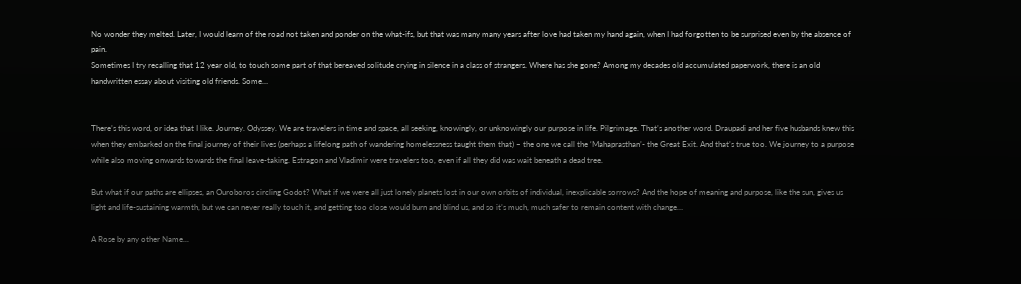No wonder they melted. Later, I would learn of the road not taken and ponder on the what-ifs, but that was many many years after love had taken my hand again, when I had forgotten to be surprised even by the absence of pain.
Sometimes I try recalling that 12 year old, to touch some part of that bereaved solitude crying in silence in a class of strangers. Where has she gone? Among my decades old accumulated paperwork, there is an old handwritten essay about visiting old friends. Some…


There’s this word, or idea that I like. Journey. Odyssey. We are travelers in time and space, all seeking, knowingly, or unknowingly our purpose in life. Pilgrimage. That’s another word. Draupadi and her five husbands knew this when they embarked on the final journey of their lives (perhaps a lifelong path of wandering homelessness taught them that) – the one we call the ‘Mahaprasthan’- the Great Exit. And that’s true too. We journey to a purpose while also moving onwards towards the final leave-taking. Estragon and Vladimir were travelers too, even if all they did was wait beneath a dead tree.

But what if our paths are ellipses, an Ouroboros circling Godot? What if we were all just lonely planets lost in our own orbits of individual, inexplicable sorrows? And the hope of meaning and purpose, like the sun, gives us light and life-sustaining warmth, but we can never really touch it, and getting too close would burn and blind us, and so it’s much, much safer to remain content with change…

A Rose by any other Name...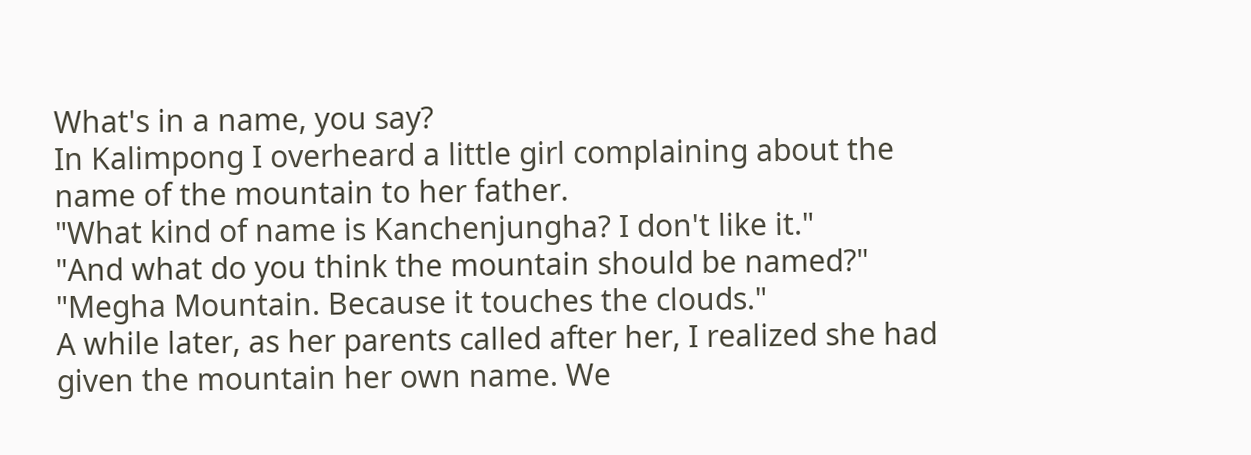What's in a name, you say?
In Kalimpong I overheard a little girl complaining about the name of the mountain to her father.
"What kind of name is Kanchenjungha? I don't like it."
"And what do you think the mountain should be named?"
"Megha Mountain. Because it touches the clouds."
A while later, as her parents called after her, I realized she had given the mountain her own name. We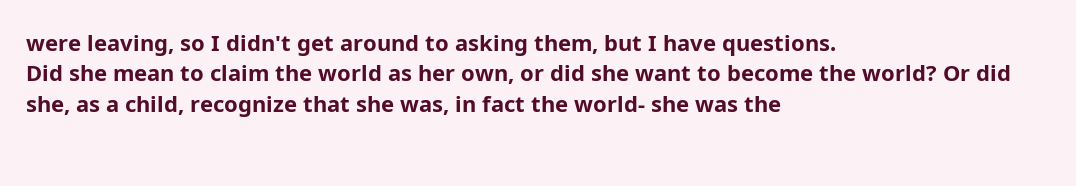were leaving, so I didn't get around to asking them, but I have questions.
Did she mean to claim the world as her own, or did she want to become the world? Or did she, as a child, recognize that she was, in fact the world- she was the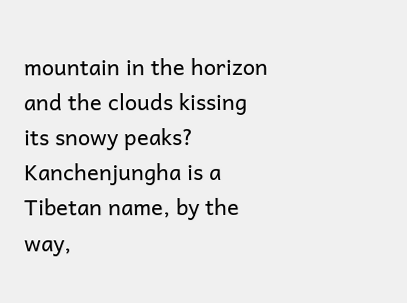mountain in the horizon and the clouds kissing its snowy peaks?
Kanchenjungha is a Tibetan name, by the way,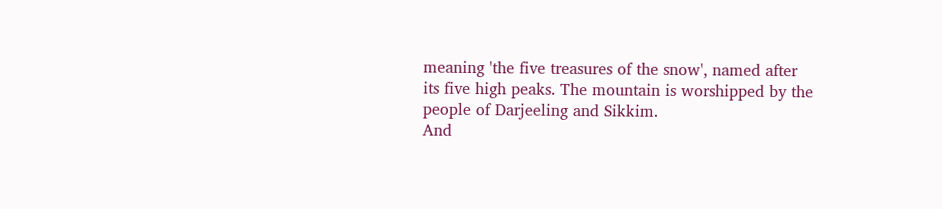meaning 'the five treasures of the snow', named after its five high peaks. The mountain is worshipped by the people of Darjeeling and Sikkim.
And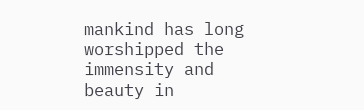mankind has long worshipped the immensity and beauty in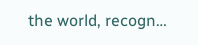the world, recogn…